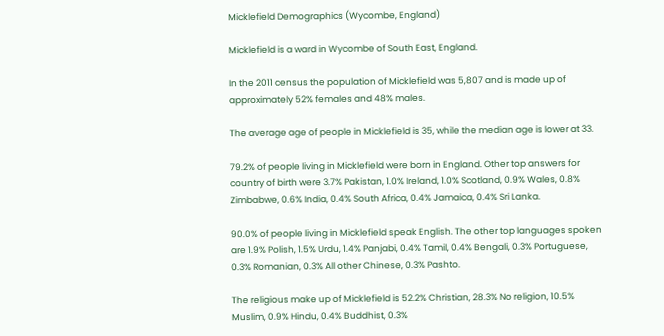Micklefield Demographics (Wycombe, England)

Micklefield is a ward in Wycombe of South East, England.

In the 2011 census the population of Micklefield was 5,807 and is made up of approximately 52% females and 48% males.

The average age of people in Micklefield is 35, while the median age is lower at 33.

79.2% of people living in Micklefield were born in England. Other top answers for country of birth were 3.7% Pakistan, 1.0% Ireland, 1.0% Scotland, 0.9% Wales, 0.8% Zimbabwe, 0.6% India, 0.4% South Africa, 0.4% Jamaica, 0.4% Sri Lanka.

90.0% of people living in Micklefield speak English. The other top languages spoken are 1.9% Polish, 1.5% Urdu, 1.4% Panjabi, 0.4% Tamil, 0.4% Bengali, 0.3% Portuguese, 0.3% Romanian, 0.3% All other Chinese, 0.3% Pashto.

The religious make up of Micklefield is 52.2% Christian, 28.3% No religion, 10.5% Muslim, 0.9% Hindu, 0.4% Buddhist, 0.3%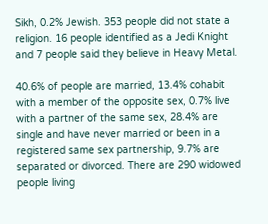Sikh, 0.2% Jewish. 353 people did not state a religion. 16 people identified as a Jedi Knight and 7 people said they believe in Heavy Metal.

40.6% of people are married, 13.4% cohabit with a member of the opposite sex, 0.7% live with a partner of the same sex, 28.4% are single and have never married or been in a registered same sex partnership, 9.7% are separated or divorced. There are 290 widowed people living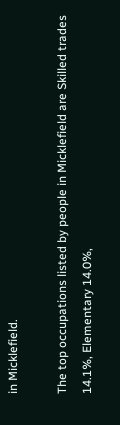in Micklefield.

The top occupations listed by people in Micklefield are Skilled trades 14.1%, Elementary 14.0%,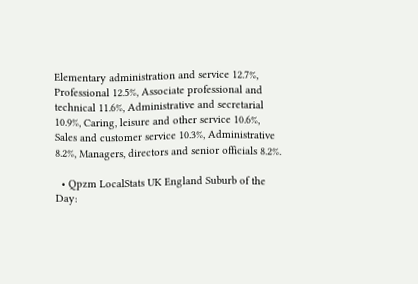Elementary administration and service 12.7%, Professional 12.5%, Associate professional and technical 11.6%, Administrative and secretarial 10.9%, Caring, leisure and other service 10.6%, Sales and customer service 10.3%, Administrative 8.2%, Managers, directors and senior officials 8.2%.

  • Qpzm LocalStats UK England Suburb of the Day: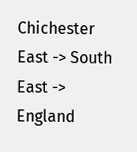Chichester East -> South East -> England